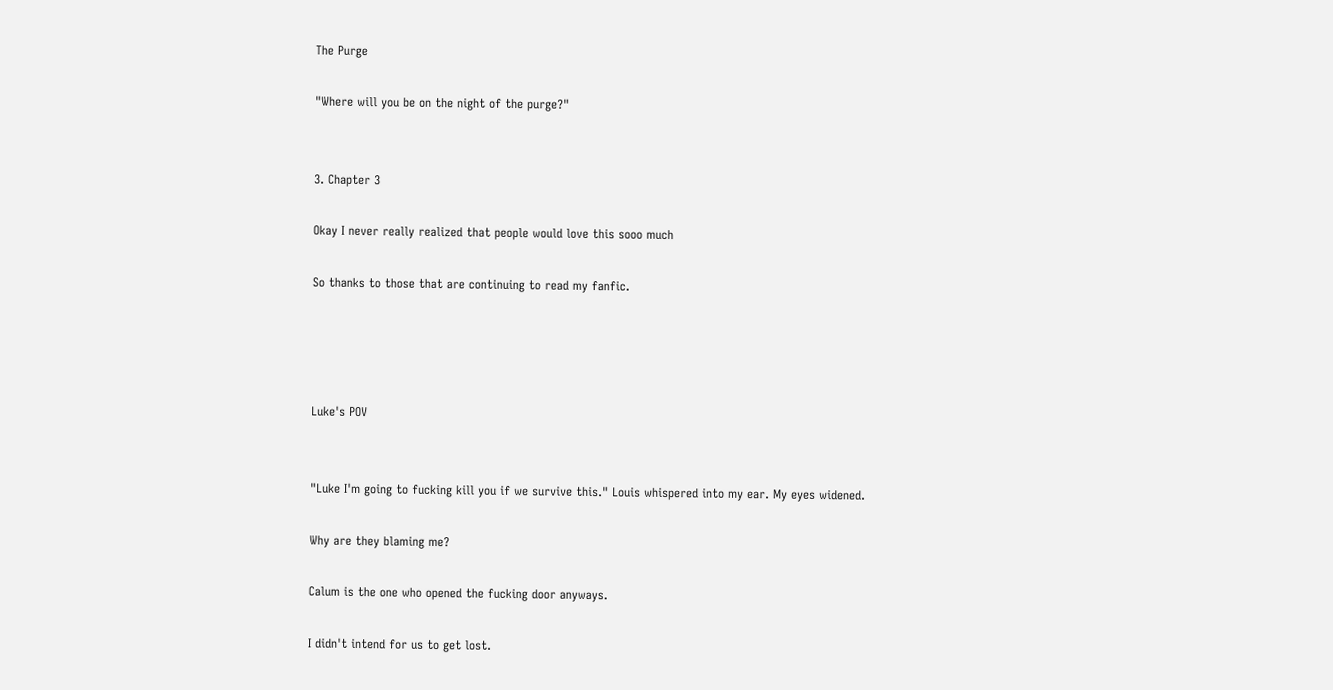The Purge

"Where will you be on the night of the purge?"


3. Chapter 3

Okay I never really realized that people would love this sooo much

So thanks to those that are continuing to read my fanfic.




Luke's POV


"Luke I'm going to fucking kill you if we survive this." Louis whispered into my ear. My eyes widened.

Why are they blaming me?

Calum is the one who opened the fucking door anyways.

I didn't intend for us to get lost.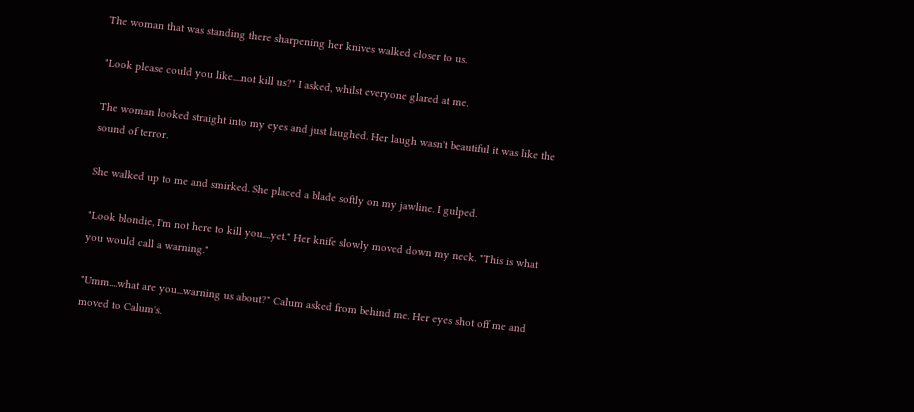The woman that was standing there sharpening her knives walked closer to us.

"Look please could you like....not kill us?" I asked, whilst everyone glared at me.

The woman looked straight into my eyes and just laughed. Her laugh wasn't beautiful it was like the sound of terror.

She walked up to me and smirked. She placed a blade softly on my jawline. I gulped.

"Look blondie, I'm not here to kill you....yet." Her knife slowly moved down my neck. "This is what you would call a warning."

"Umm....what are you...warning us about?" Calum asked from behind me. Her eyes shot off me and moved to Calum's.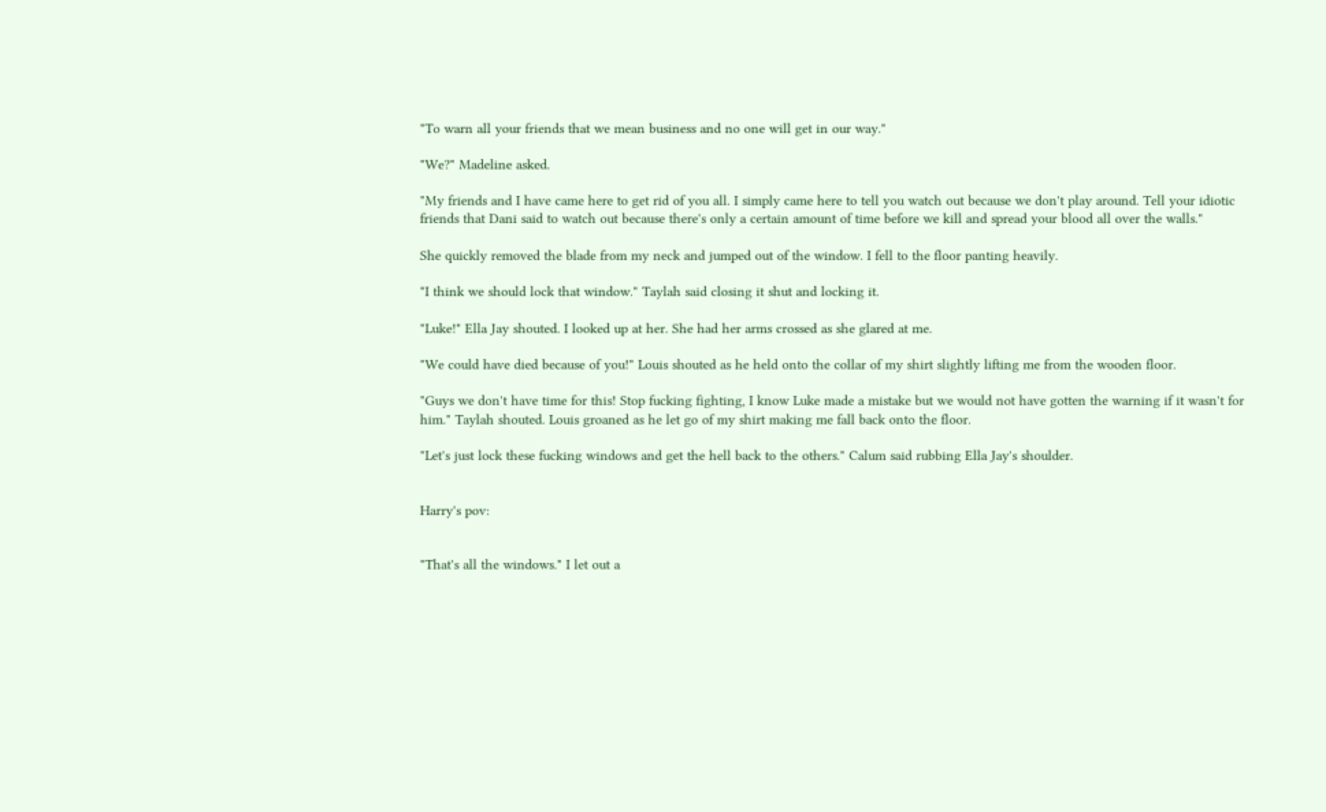"To warn all your friends that we mean business and no one will get in our way."

"We?" Madeline asked.

"My friends and I have came here to get rid of you all. I simply came here to tell you watch out because we don't play around. Tell your idiotic friends that Dani said to watch out because there's only a certain amount of time before we kill and spread your blood all over the walls."

She quickly removed the blade from my neck and jumped out of the window. I fell to the floor panting heavily.

"I think we should lock that window." Taylah said closing it shut and locking it.

"Luke!" Ella Jay shouted. I looked up at her. She had her arms crossed as she glared at me.

"We could have died because of you!" Louis shouted as he held onto the collar of my shirt slightly lifting me from the wooden floor.

"Guys we don't have time for this! Stop fucking fighting, I know Luke made a mistake but we would not have gotten the warning if it wasn't for him." Taylah shouted. Louis groaned as he let go of my shirt making me fall back onto the floor.

"Let's just lock these fucking windows and get the hell back to the others." Calum said rubbing Ella Jay's shoulder.


Harry's pov:


"That's all the windows." I let out a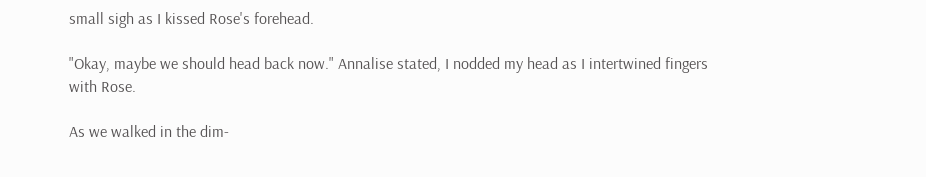small sigh as I kissed Rose's forehead.

"Okay, maybe we should head back now." Annalise stated, I nodded my head as I intertwined fingers with Rose.

As we walked in the dim-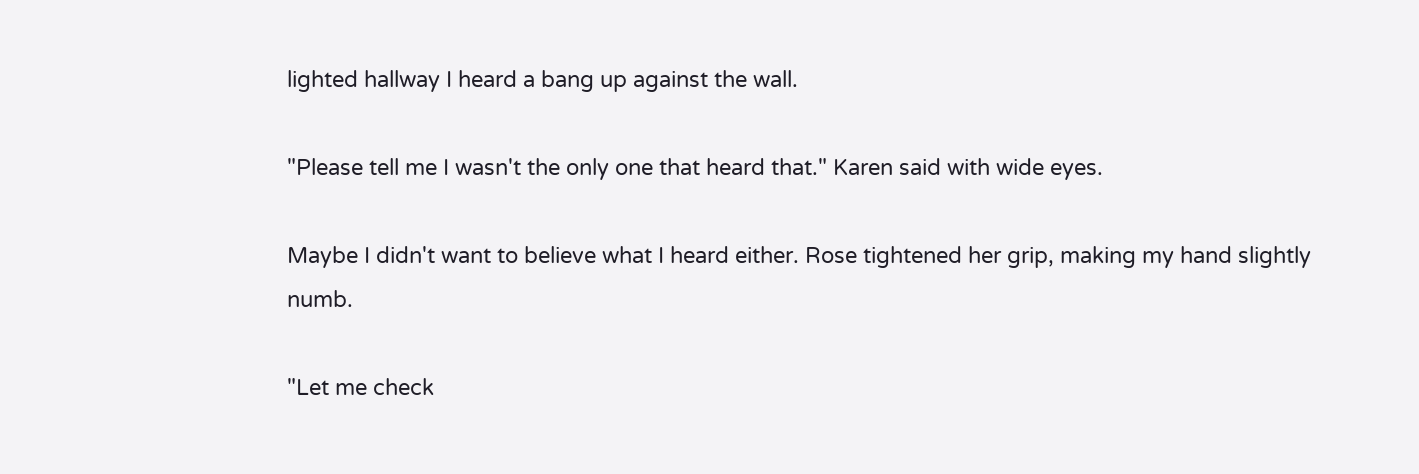lighted hallway I heard a bang up against the wall.

"Please tell me I wasn't the only one that heard that." Karen said with wide eyes.

Maybe I didn't want to believe what I heard either. Rose tightened her grip, making my hand slightly numb.

"Let me check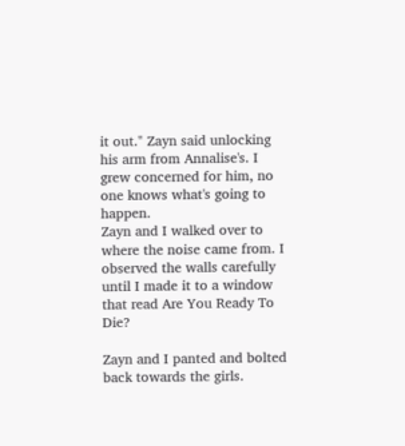it out." Zayn said unlocking his arm from Annalise's. I grew concerned for him, no one knows what's going to happen.
Zayn and I walked over to where the noise came from. I observed the walls carefully until I made it to a window that read Are You Ready To Die?

Zayn and I panted and bolted back towards the girls.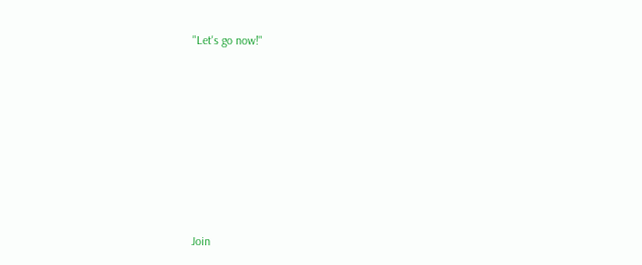"Let's go now!"








Join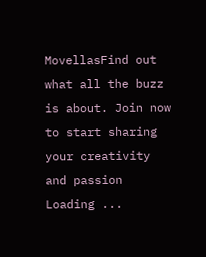MovellasFind out what all the buzz is about. Join now to start sharing your creativity and passion
Loading ...